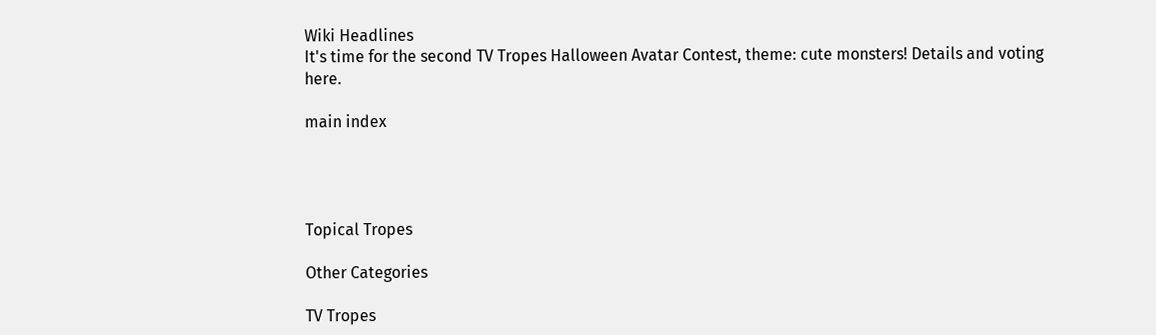Wiki Headlines
It's time for the second TV Tropes Halloween Avatar Contest, theme: cute monsters! Details and voting here.

main index




Topical Tropes

Other Categories

TV Tropes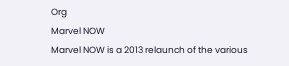Org
Marvel NOW
Marvel NOW is a 2013 relaunch of the various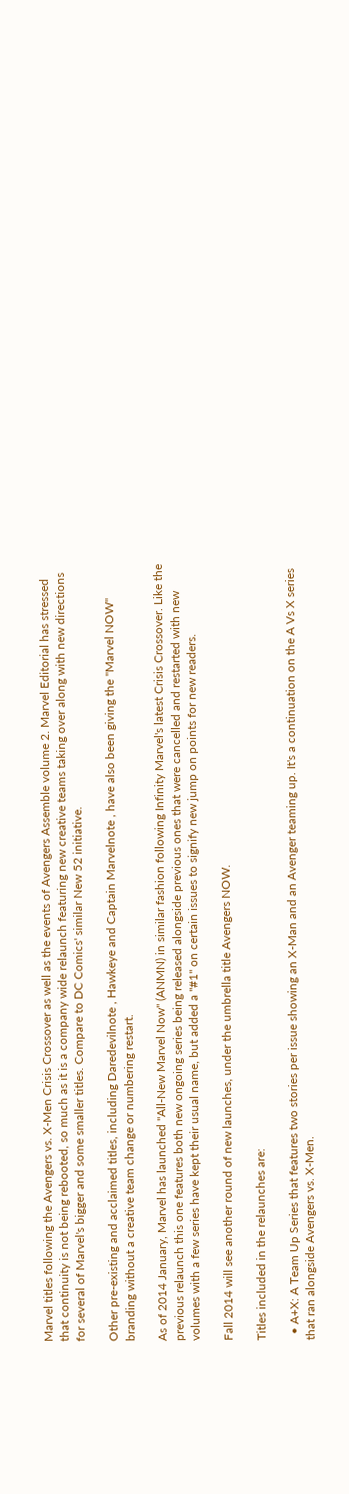Marvel titles following the Avengers vs. X-Men Crisis Crossover as well as the events of Avengers Assemble volume 2. Marvel Editorial has stressed that continuity is not being rebooted, so much as it is a company wide relaunch featuring new creative teams taking over along with new directions for several of Marvel's bigger and some smaller titles. Compare to DC Comics' similar New 52 initiative.

Other pre-existing and acclaimed titles, including Daredevilnote , Hawkeye and Captain Marvelnote , have also been giving the "Marvel NOW" branding without a creative team change or numbering restart.

As of 2014 January, Marvel has launched "All-New Marvel Now" (ANMN) in similar fashion following Infinity Marvel's latest Crisis Crossover. Like the previous relaunch this one features both new ongoing series being released alongside previous ones that were cancelled and restarted with new volumes with a few series have kept their usual name, but added a "#1" on certain issues to signify new jump on points for new readers.

Fall 2014 will see another round of new launches, under the umbrella title Avengers NOW.

Titles included in the relaunches are:

  • A+X: A Team Up Series that features two stories per issue showing an X-Man and an Avenger teaming up. It's a continuation on the A Vs X series that ran alongside Avengers vs. X-Men.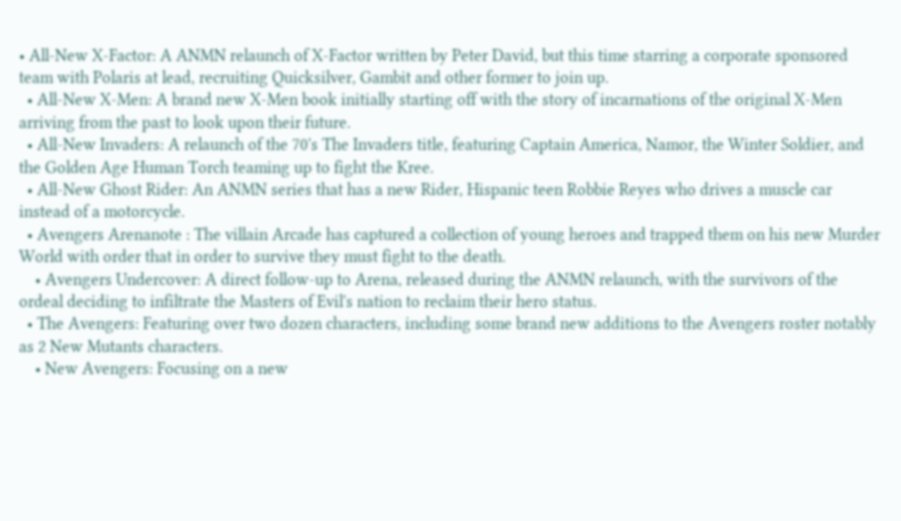• All-New X-Factor: A ANMN relaunch of X-Factor written by Peter David, but this time starring a corporate sponsored team with Polaris at lead, recruiting Quicksilver, Gambit and other former to join up.
  • All-New X-Men: A brand new X-Men book initially starting off with the story of incarnations of the original X-Men arriving from the past to look upon their future.
  • All-New Invaders: A relaunch of the 70's The Invaders title, featuring Captain America, Namor, the Winter Soldier, and the Golden Age Human Torch teaming up to fight the Kree.
  • All-New Ghost Rider: An ANMN series that has a new Rider, Hispanic teen Robbie Reyes who drives a muscle car instead of a motorcycle.
  • Avengers Arenanote : The villain Arcade has captured a collection of young heroes and trapped them on his new Murder World with order that in order to survive they must fight to the death.
    • Avengers Undercover: A direct follow-up to Arena, released during the ANMN relaunch, with the survivors of the ordeal deciding to infiltrate the Masters of Evil's nation to reclaim their hero status.
  • The Avengers: Featuring over two dozen characters, including some brand new additions to the Avengers roster notably as 2 New Mutants characters.
    • New Avengers: Focusing on a new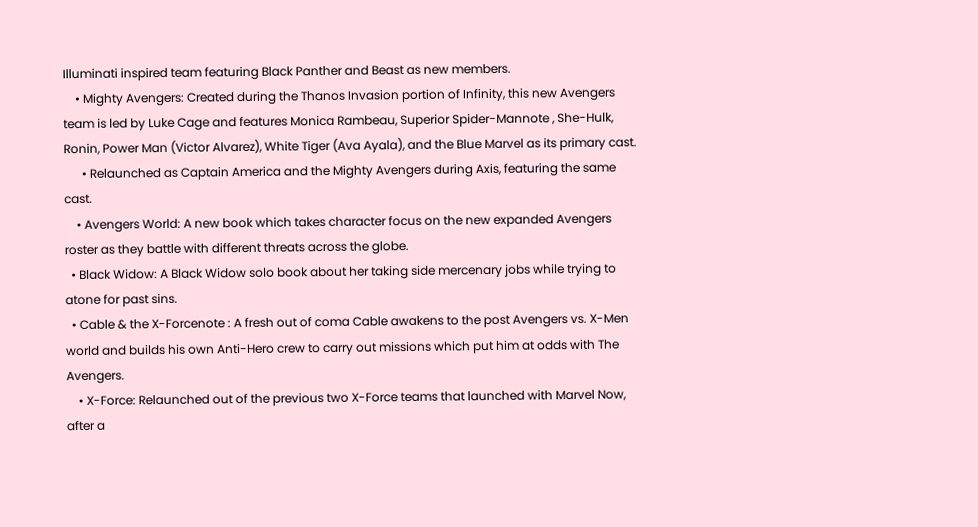Illuminati inspired team featuring Black Panther and Beast as new members.
    • Mighty Avengers: Created during the Thanos Invasion portion of Infinity, this new Avengers team is led by Luke Cage and features Monica Rambeau, Superior Spider-Mannote , She-Hulk, Ronin, Power Man (Victor Alvarez), White Tiger (Ava Ayala), and the Blue Marvel as its primary cast.
      • Relaunched as Captain America and the Mighty Avengers during Axis, featuring the same cast.
    • Avengers World: A new book which takes character focus on the new expanded Avengers roster as they battle with different threats across the globe.
  • Black Widow: A Black Widow solo book about her taking side mercenary jobs while trying to atone for past sins.
  • Cable & the X-Forcenote : A fresh out of coma Cable awakens to the post Avengers vs. X-Men world and builds his own Anti-Hero crew to carry out missions which put him at odds with The Avengers.
    • X-Force: Relaunched out of the previous two X-Force teams that launched with Marvel Now, after a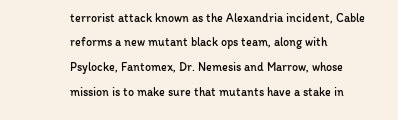terrorist attack known as the Alexandria incident, Cable reforms a new mutant black ops team, along with Psylocke, Fantomex, Dr. Nemesis and Marrow, whose mission is to make sure that mutants have a stake in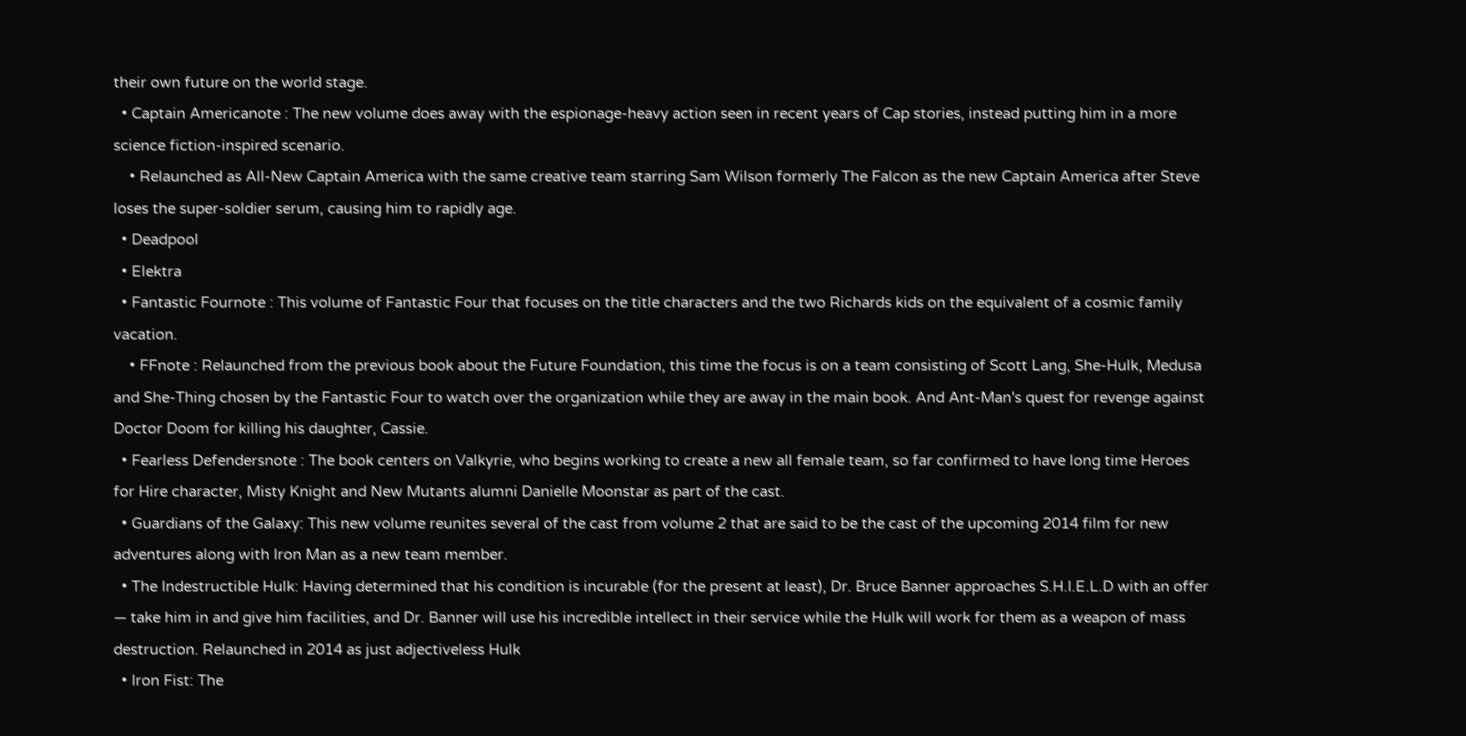their own future on the world stage.
  • Captain Americanote : The new volume does away with the espionage-heavy action seen in recent years of Cap stories, instead putting him in a more science fiction-inspired scenario.
    • Relaunched as All-New Captain America with the same creative team starring Sam Wilson formerly The Falcon as the new Captain America after Steve loses the super-soldier serum, causing him to rapidly age.
  • Deadpool
  • Elektra
  • Fantastic Fournote : This volume of Fantastic Four that focuses on the title characters and the two Richards kids on the equivalent of a cosmic family vacation.
    • FFnote : Relaunched from the previous book about the Future Foundation, this time the focus is on a team consisting of Scott Lang, She-Hulk, Medusa and She-Thing chosen by the Fantastic Four to watch over the organization while they are away in the main book. And Ant-Man's quest for revenge against Doctor Doom for killing his daughter, Cassie.
  • Fearless Defendersnote : The book centers on Valkyrie, who begins working to create a new all female team, so far confirmed to have long time Heroes for Hire character, Misty Knight and New Mutants alumni Danielle Moonstar as part of the cast.
  • Guardians of the Galaxy: This new volume reunites several of the cast from volume 2 that are said to be the cast of the upcoming 2014 film for new adventures along with Iron Man as a new team member.
  • The Indestructible Hulk: Having determined that his condition is incurable (for the present at least), Dr. Bruce Banner approaches S.H.I.E.L.D with an offer — take him in and give him facilities, and Dr. Banner will use his incredible intellect in their service while the Hulk will work for them as a weapon of mass destruction. Relaunched in 2014 as just adjectiveless Hulk
  • Iron Fist: The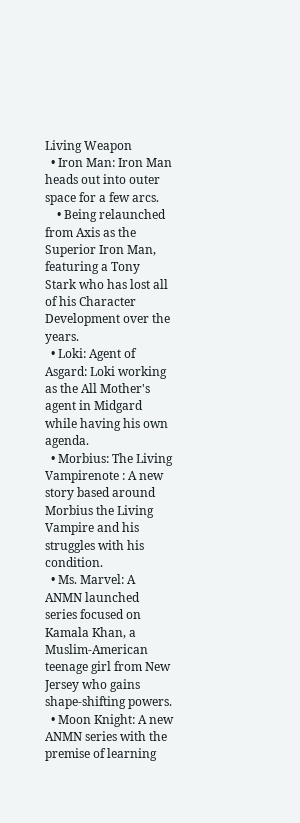Living Weapon
  • Iron Man: Iron Man heads out into outer space for a few arcs.
    • Being relaunched from Axis as the Superior Iron Man, featuring a Tony Stark who has lost all of his Character Development over the years.
  • Loki: Agent of Asgard: Loki working as the All Mother's agent in Midgard while having his own agenda.
  • Morbius: The Living Vampirenote : A new story based around Morbius the Living Vampire and his struggles with his condition.
  • Ms. Marvel: A ANMN launched series focused on Kamala Khan, a Muslim-American teenage girl from New Jersey who gains shape-shifting powers.
  • Moon Knight: A new ANMN series with the premise of learning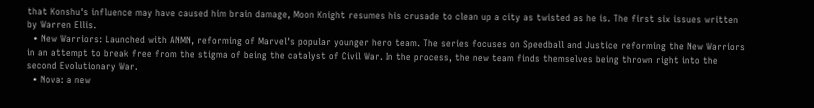that Konshu's influence may have caused him brain damage, Moon Knight resumes his crusade to clean up a city as twisted as he is. The first six issues written by Warren Ellis.
  • New Warriors: Launched with ANMN, reforming of Marvel's popular younger hero team. The series focuses on Speedball and Justice reforming the New Warriors in an attempt to break free from the stigma of being the catalyst of Civil War. In the process, the new team finds themselves being thrown right into the second Evolutionary War.
  • Nova: a new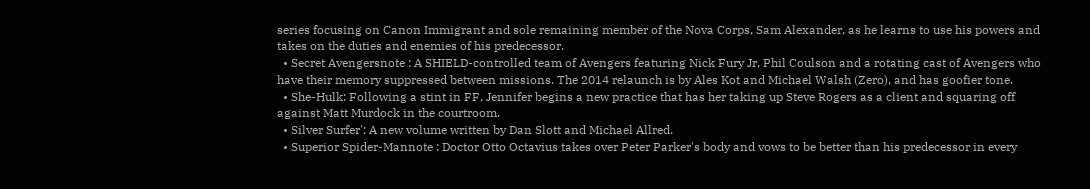series focusing on Canon Immigrant and sole remaining member of the Nova Corps, Sam Alexander, as he learns to use his powers and takes on the duties and enemies of his predecessor.
  • Secret Avengersnote : A SHIELD-controlled team of Avengers featuring Nick Fury Jr, Phil Coulson and a rotating cast of Avengers who have their memory suppressed between missions. The 2014 relaunch is by Ales Kot and Michael Walsh (Zero), and has goofier tone.
  • She-Hulk: Following a stint in FF, Jennifer begins a new practice that has her taking up Steve Rogers as a client and squaring off against Matt Murdock in the courtroom.
  • Silver Surfer': A new volume written by Dan Slott and Michael Allred.
  • Superior Spider-Mannote : Doctor Otto Octavius takes over Peter Parker's body and vows to be better than his predecessor in every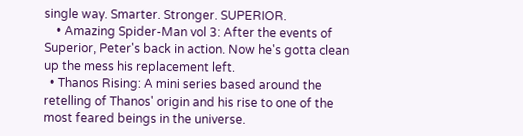single way. Smarter. Stronger. SUPERIOR.
    • Amazing Spider-Man vol 3: After the events of Superior, Peter's back in action. Now he's gotta clean up the mess his replacement left.
  • Thanos Rising: A mini series based around the retelling of Thanos' origin and his rise to one of the most feared beings in the universe.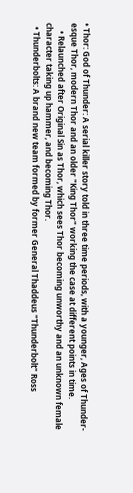• Thor: God of Thunder: A serial killer story told in three time periods, with a younger, Ages of Thunder-esque Thor, modern Thor and an older "King Thor" working the case at different points in time.
    • Relaunched after Original Sin as Thor, which sees Thor becoming unworthy and an unknown female character taking up hammer, and becoming Thor.
  • Thunderbolts: A brand new team formed by former General Thaddeus "Thunderbolt" Ross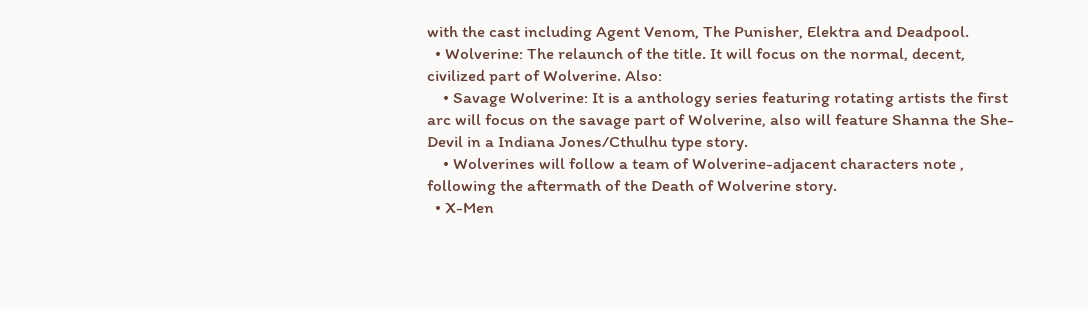with the cast including Agent Venom, The Punisher, Elektra and Deadpool.
  • Wolverine: The relaunch of the title. It will focus on the normal, decent, civilized part of Wolverine. Also:
    • Savage Wolverine: It is a anthology series featuring rotating artists the first arc will focus on the savage part of Wolverine, also will feature Shanna the She-Devil in a Indiana Jones/Cthulhu type story.
    • Wolverines will follow a team of Wolverine-adjacent characters note , following the aftermath of the Death of Wolverine story.
  • X-Men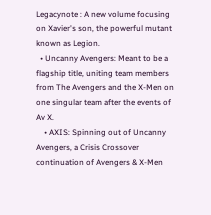Legacynote : A new volume focusing on Xavier's son, the powerful mutant known as Legion.
  • Uncanny Avengers: Meant to be a flagship title, uniting team members from The Avengers and the X-Men on one singular team after the events of Av X.
    • AXIS: Spinning out of Uncanny Avengers, a Crisis Crossover continuation of Avengers & X-Men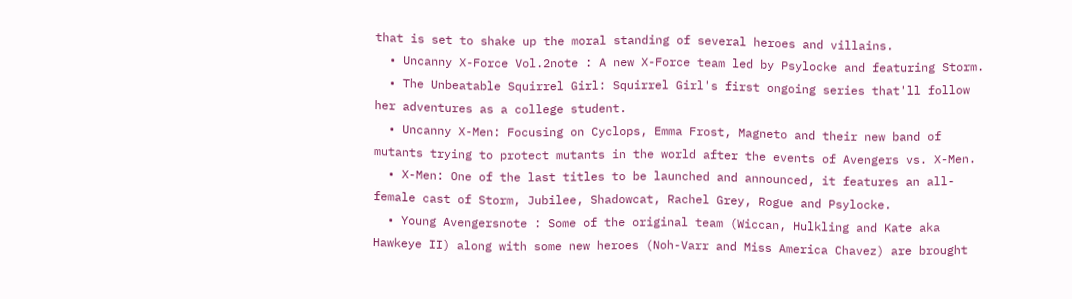that is set to shake up the moral standing of several heroes and villains.
  • Uncanny X-Force Vol.2note : A new X-Force team led by Psylocke and featuring Storm.
  • The Unbeatable Squirrel Girl: Squirrel Girl's first ongoing series that'll follow her adventures as a college student.
  • Uncanny X-Men: Focusing on Cyclops, Emma Frost, Magneto and their new band of mutants trying to protect mutants in the world after the events of Avengers vs. X-Men.
  • X-Men: One of the last titles to be launched and announced, it features an all-female cast of Storm, Jubilee, Shadowcat, Rachel Grey, Rogue and Psylocke.
  • Young Avengersnote : Some of the original team (Wiccan, Hulkling and Kate aka Hawkeye II) along with some new heroes (Noh-Varr and Miss America Chavez) are brought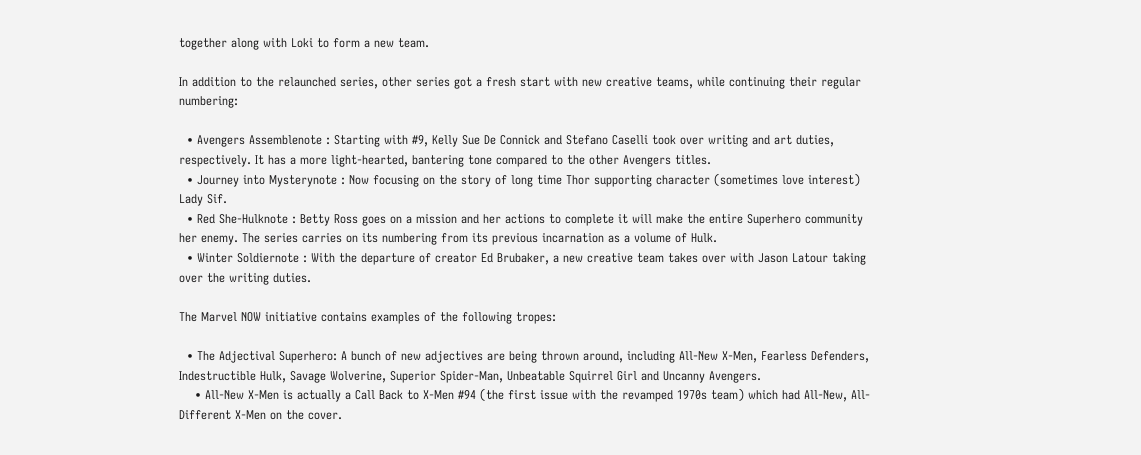together along with Loki to form a new team.

In addition to the relaunched series, other series got a fresh start with new creative teams, while continuing their regular numbering:

  • Avengers Assemblenote : Starting with #9, Kelly Sue De Connick and Stefano Caselli took over writing and art duties, respectively. It has a more light-hearted, bantering tone compared to the other Avengers titles.
  • Journey into Mysterynote : Now focusing on the story of long time Thor supporting character (sometimes love interest) Lady Sif.
  • Red She-Hulknote : Betty Ross goes on a mission and her actions to complete it will make the entire Superhero community her enemy. The series carries on its numbering from its previous incarnation as a volume of Hulk.
  • Winter Soldiernote : With the departure of creator Ed Brubaker, a new creative team takes over with Jason Latour taking over the writing duties.

The Marvel NOW initiative contains examples of the following tropes:

  • The Adjectival Superhero: A bunch of new adjectives are being thrown around, including All-New X-Men, Fearless Defenders, Indestructible Hulk, Savage Wolverine, Superior Spider-Man, Unbeatable Squirrel Girl and Uncanny Avengers.
    • All-New X-Men is actually a Call Back to X-Men #94 (the first issue with the revamped 1970s team) which had All-New, All-Different X-Men on the cover.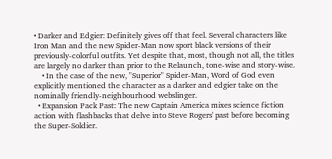• Darker and Edgier: Definitely gives off that feel. Several characters like Iron Man and the new Spider-Man now sport black versions of their previously-colorful outfits. Yet despite that, most, though not all, the titles are largely no darker than prior to the Relaunch, tone-wise and story-wise.
    • In the case of the new, "Superior" Spider-Man, Word of God even explicitly mentioned the character as a darker and edgier take on the nominally friendly-neighbourhood webslinger.
  • Expansion Pack Past: The new Captain America mixes science fiction action with flashbacks that delve into Steve Rogers' past before becoming the Super-Soldier.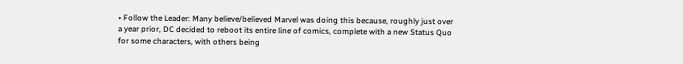• Follow the Leader: Many believe/believed Marvel was doing this because, roughly just over a year prior, DC decided to reboot its entire line of comics, complete with a new Status Quo for some characters, with others being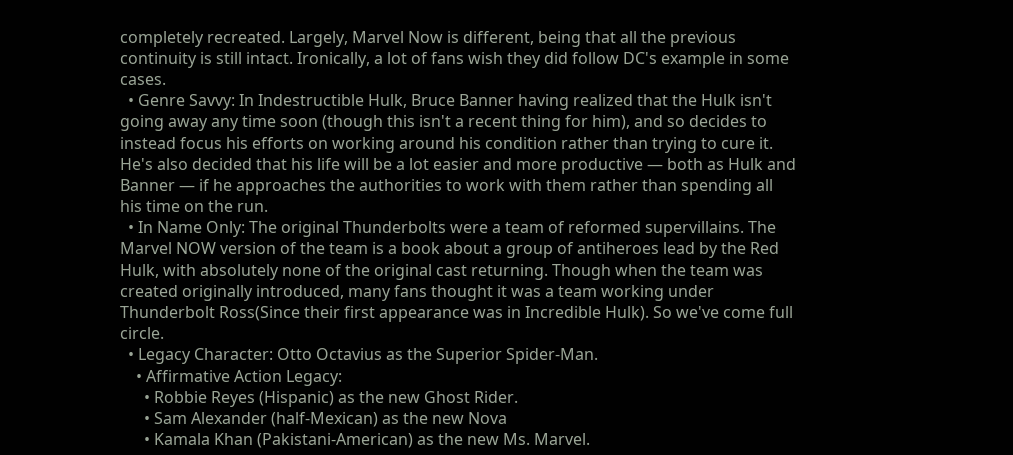completely recreated. Largely, Marvel Now is different, being that all the previous continuity is still intact. Ironically, a lot of fans wish they did follow DC's example in some cases.
  • Genre Savvy: In Indestructible Hulk, Bruce Banner having realized that the Hulk isn't going away any time soon (though this isn't a recent thing for him), and so decides to instead focus his efforts on working around his condition rather than trying to cure it. He's also decided that his life will be a lot easier and more productive — both as Hulk and Banner — if he approaches the authorities to work with them rather than spending all his time on the run.
  • In Name Only: The original Thunderbolts were a team of reformed supervillains. The Marvel NOW version of the team is a book about a group of antiheroes lead by the Red Hulk, with absolutely none of the original cast returning. Though when the team was created originally introduced, many fans thought it was a team working under Thunderbolt Ross(Since their first appearance was in Incredible Hulk). So we've come full circle.
  • Legacy Character: Otto Octavius as the Superior Spider-Man.
    • Affirmative Action Legacy:
      • Robbie Reyes (Hispanic) as the new Ghost Rider.
      • Sam Alexander (half-Mexican) as the new Nova
      • Kamala Khan (Pakistani-American) as the new Ms. Marvel.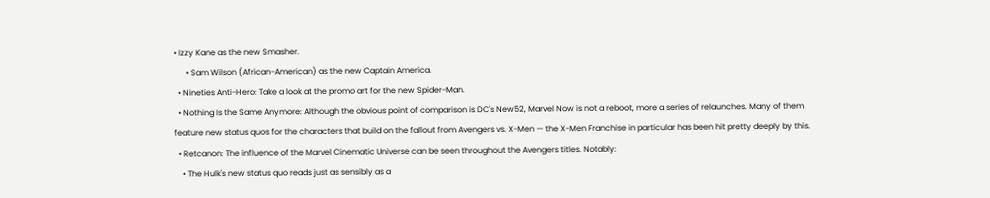• Izzy Kane as the new Smasher.
      • Sam Wilson (African-American) as the new Captain America.
  • Nineties Anti-Hero: Take a look at the promo art for the new Spider-Man.
  • Nothing Is the Same Anymore: Although the obvious point of comparison is DC's New52, Marvel Now is not a reboot, more a series of relaunches. Many of them feature new status quos for the characters that build on the fallout from Avengers vs. X-Men — the X-Men Franchise in particular has been hit pretty deeply by this.
  • Retcanon: The influence of the Marvel Cinematic Universe can be seen throughout the Avengers titles. Notably:
    • The Hulk's new status quo reads just as sensibly as a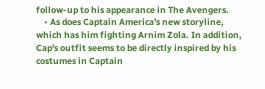follow-up to his appearance in The Avengers.
    • As does Captain America's new storyline, which has him fighting Arnim Zola. In addition, Cap's outfit seems to be directly inspired by his costumes in Captain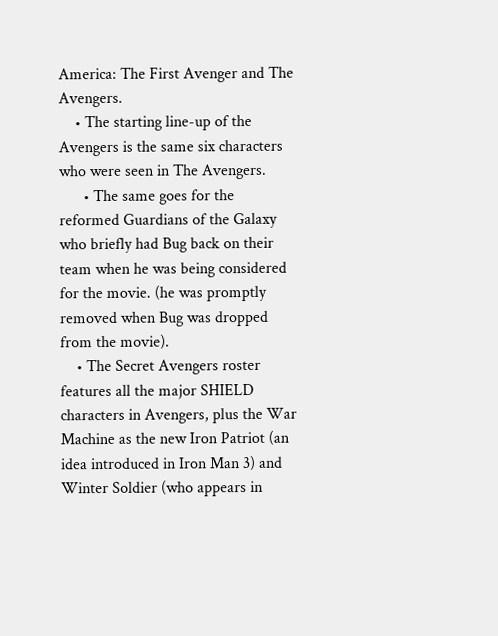America: The First Avenger and The Avengers.
    • The starting line-up of the Avengers is the same six characters who were seen in The Avengers.
      • The same goes for the reformed Guardians of the Galaxy who briefly had Bug back on their team when he was being considered for the movie. (he was promptly removed when Bug was dropped from the movie).
    • The Secret Avengers roster features all the major SHIELD characters in Avengers, plus the War Machine as the new Iron Patriot (an idea introduced in Iron Man 3) and Winter Soldier (who appears in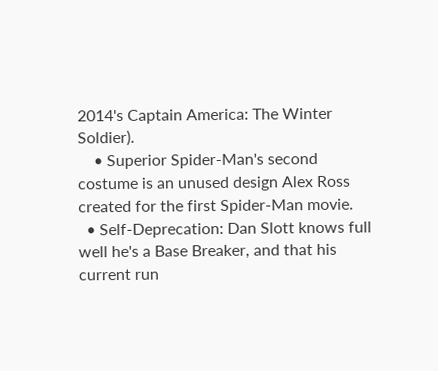2014's Captain America: The Winter Soldier).
    • Superior Spider-Man's second costume is an unused design Alex Ross created for the first Spider-Man movie.
  • Self-Deprecation: Dan Slott knows full well he's a Base Breaker, and that his current run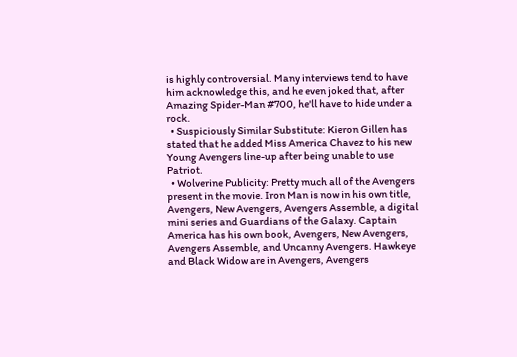is highly controversial. Many interviews tend to have him acknowledge this, and he even joked that, after Amazing Spider-Man #700, he'll have to hide under a rock.
  • Suspiciously Similar Substitute: Kieron Gillen has stated that he added Miss America Chavez to his new Young Avengers line-up after being unable to use Patriot.
  • Wolverine Publicity: Pretty much all of the Avengers present in the movie. Iron Man is now in his own title, Avengers, New Avengers, Avengers Assemble, a digital mini series and Guardians of the Galaxy. Captain America has his own book, Avengers, New Avengers, Avengers Assemble, and Uncanny Avengers. Hawkeye and Black Widow are in Avengers, Avengers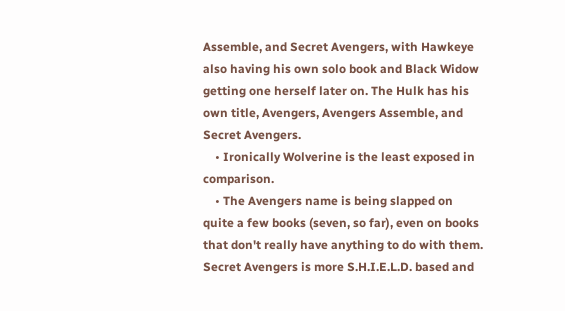Assemble, and Secret Avengers, with Hawkeye also having his own solo book and Black Widow getting one herself later on. The Hulk has his own title, Avengers, Avengers Assemble, and Secret Avengers.
    • Ironically Wolverine is the least exposed in comparison.
    • The Avengers name is being slapped on quite a few books (seven, so far), even on books that don't really have anything to do with them. Secret Avengers is more S.H.I.E.L.D. based and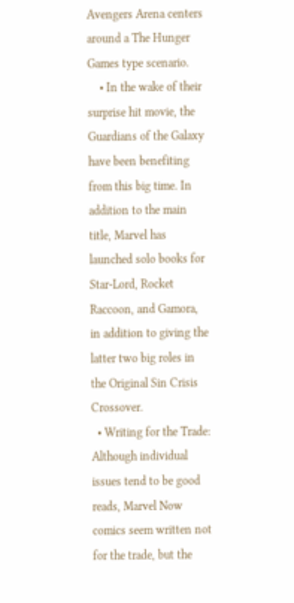Avengers Arena centers around a The Hunger Games type scenario.
    • In the wake of their surprise hit movie, the Guardians of the Galaxy have been benefiting from this big time. In addition to the main title, Marvel has launched solo books for Star-Lord, Rocket Raccoon, and Gamora, in addition to giving the latter two big roles in the Original Sin Crisis Crossover.
  • Writing for the Trade: Although individual issues tend to be good reads, Marvel Now comics seem written not for the trade, but the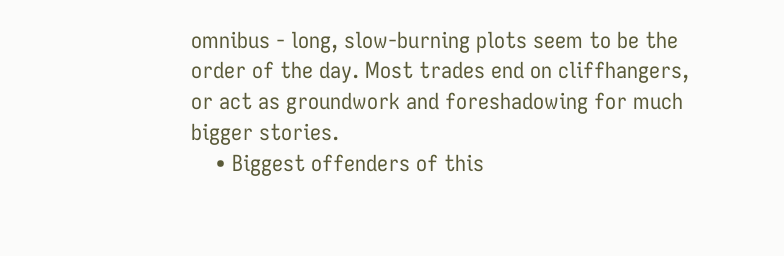omnibus - long, slow-burning plots seem to be the order of the day. Most trades end on cliffhangers, or act as groundwork and foreshadowing for much bigger stories.
    • Biggest offenders of this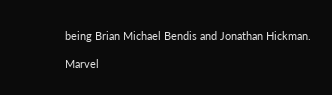being Brian Michael Bendis and Jonathan Hickman.

Marvel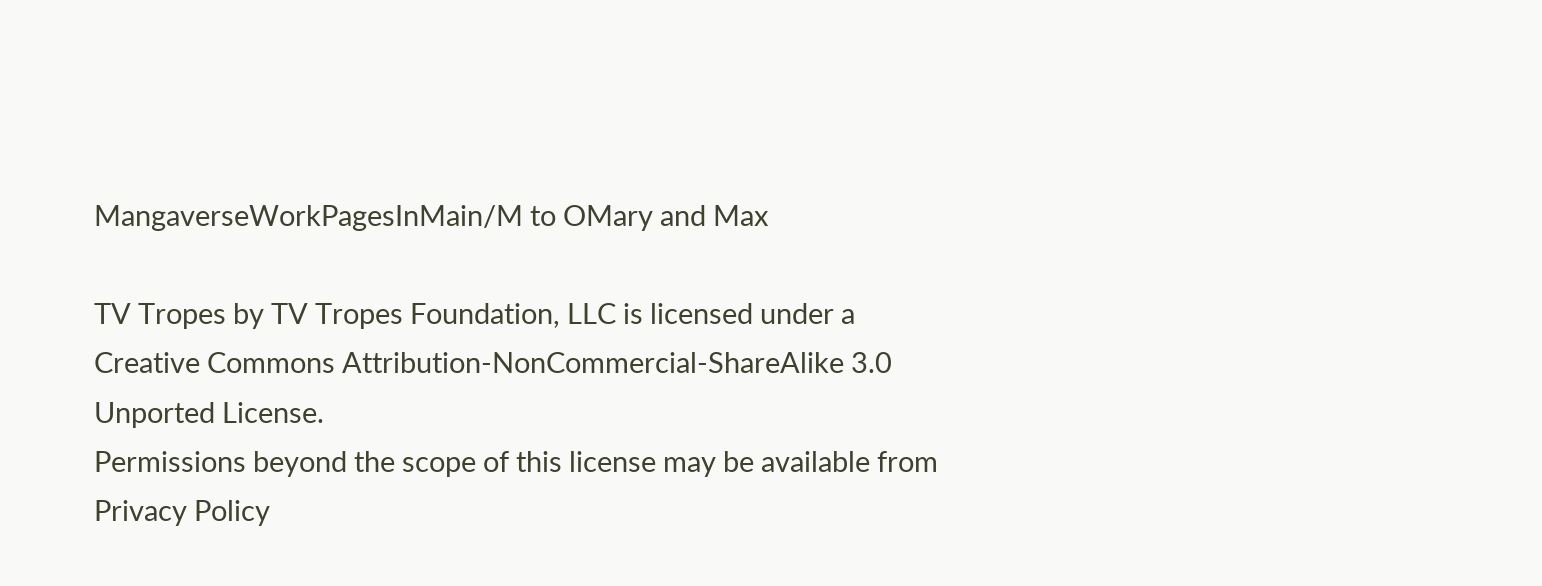MangaverseWorkPagesInMain/M to OMary and Max

TV Tropes by TV Tropes Foundation, LLC is licensed under a Creative Commons Attribution-NonCommercial-ShareAlike 3.0 Unported License.
Permissions beyond the scope of this license may be available from
Privacy Policy